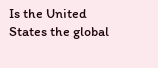Is the United States the global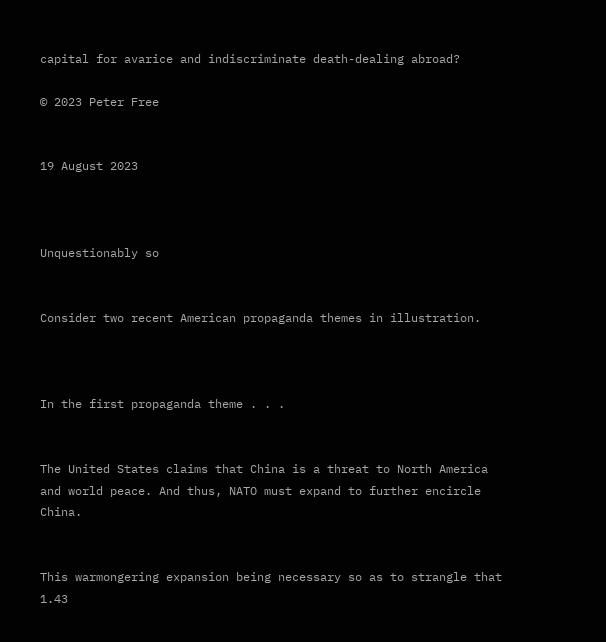capital for avarice and indiscriminate death-dealing abroad?

© 2023 Peter Free


19 August 2023



Unquestionably so


Consider two recent American propaganda themes in illustration.



In the first propaganda theme . . .


The United States claims that China is a threat to North America and world peace. And thus, NATO must expand to further encircle China.


This warmongering expansion being necessary so as to strangle that 1.43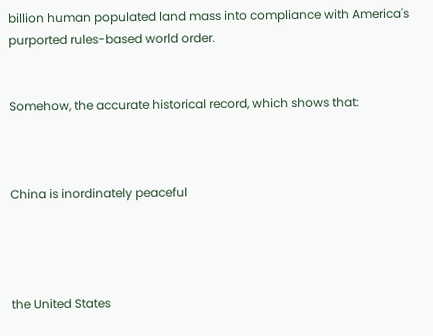billion human populated land mass into compliance with America's purported rules-based world order.


Somehow, the accurate historical record, which shows that:



China is inordinately peaceful




the United States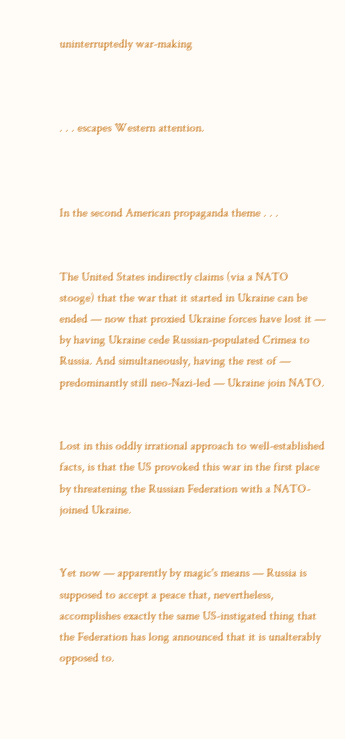uninterruptedly war-making



. . . escapes Western attention.



In the second American propaganda theme . . .


The United States indirectly claims (via a NATO stooge) that the war that it started in Ukraine can be ended — now that proxied Ukraine forces have lost it — by having Ukraine cede Russian-populated Crimea to Russia. And simultaneously, having the rest of — predominantly still neo-Nazi-led — Ukraine join NATO.


Lost in this oddly irrational approach to well-established facts, is that the US provoked this war in the first place by threatening the Russian Federation with a NATO-joined Ukraine.


Yet now — apparently by magic's means — Russia is supposed to accept a peace that, nevertheless, accomplishes exactly the same US-instigated thing that the Federation has long announced that it is unalterably opposed to.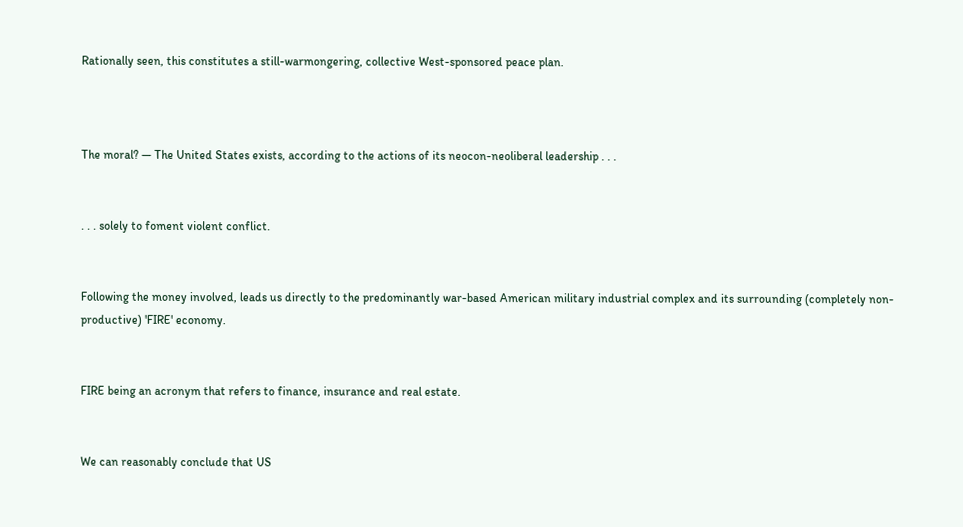Rationally seen, this constitutes a still-warmongering, collective West-sponsored peace plan.



The moral? — The United States exists, according to the actions of its neocon-neoliberal leadership . . .


. . . solely to foment violent conflict.


Following the money involved, leads us directly to the predominantly war-based American military industrial complex and its surrounding (completely non-productive) 'FIRE' economy.


FIRE being an acronym that refers to finance, insurance and real estate.


We can reasonably conclude that US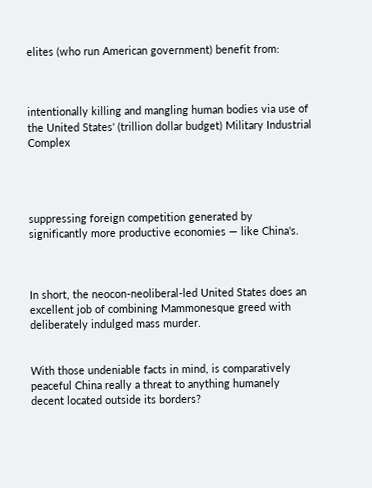elites (who run American government) benefit from:



intentionally killing and mangling human bodies via use of the United States' (trillion dollar budget) Military Industrial Complex




suppressing foreign competition generated by significantly more productive economies — like China's.



In short, the neocon-neoliberal-led United States does an excellent job of combining Mammonesque greed with deliberately indulged mass murder.


With those undeniable facts in mind, is comparatively peaceful China really a threat to anything humanely decent located outside its borders?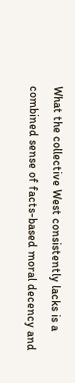What the collective West consistently lacks is a combined sense of facts-based moral decency and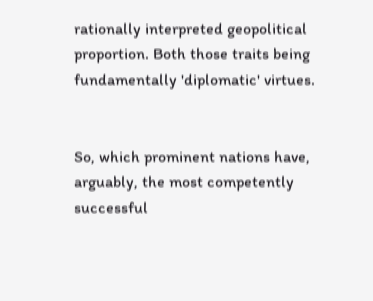rationally interpreted geopolitical proportion. Both those traits being fundamentally 'diplomatic' virtues.


So, which prominent nations have, arguably, the most competently successful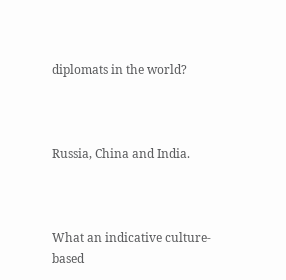diplomats in the world?



Russia, China and India.



What an indicative culture-based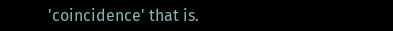'coincidence' that is.